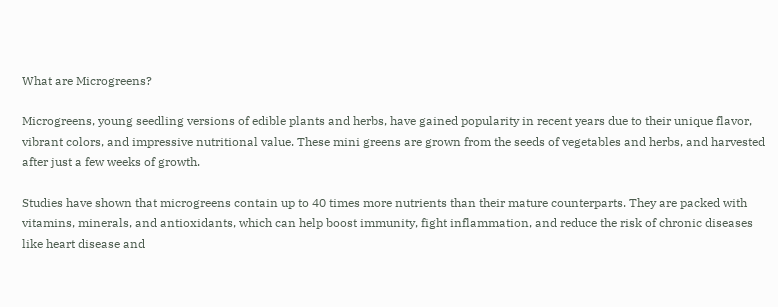What are Microgreens?

Microgreens, young seedling versions of edible plants and herbs, have gained popularity in recent years due to their unique flavor, vibrant colors, and impressive nutritional value. These mini greens are grown from the seeds of vegetables and herbs, and harvested after just a few weeks of growth.

Studies have shown that microgreens contain up to 40 times more nutrients than their mature counterparts. They are packed with vitamins, minerals, and antioxidants, which can help boost immunity, fight inflammation, and reduce the risk of chronic diseases like heart disease and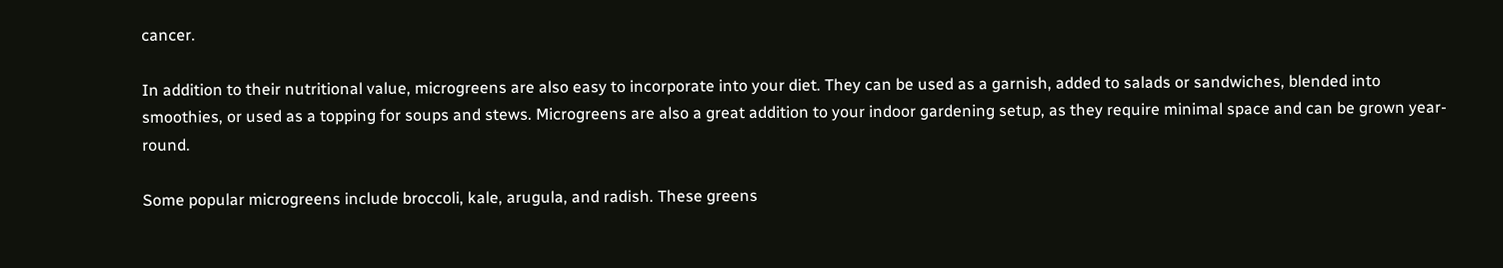cancer.

In addition to their nutritional value, microgreens are also easy to incorporate into your diet. They can be used as a garnish, added to salads or sandwiches, blended into smoothies, or used as a topping for soups and stews. Microgreens are also a great addition to your indoor gardening setup, as they require minimal space and can be grown year-round.

Some popular microgreens include broccoli, kale, arugula, and radish. These greens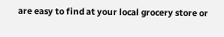are easy to find at your local grocery store or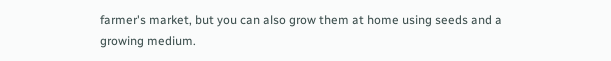farmer's market, but you can also grow them at home using seeds and a growing medium.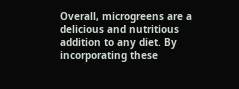Overall, microgreens are a delicious and nutritious addition to any diet. By incorporating these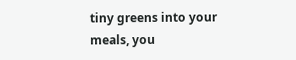tiny greens into your meals, you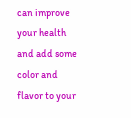can improve your health and add some color and flavor to your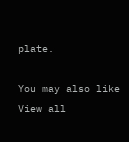plate.

You may also like View all